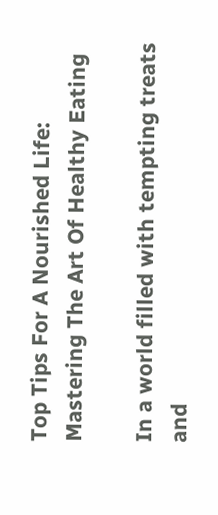Top Tips For A Nourished Life: Mastering The Art Of Healthy Eating

In a world filled with tempting treats and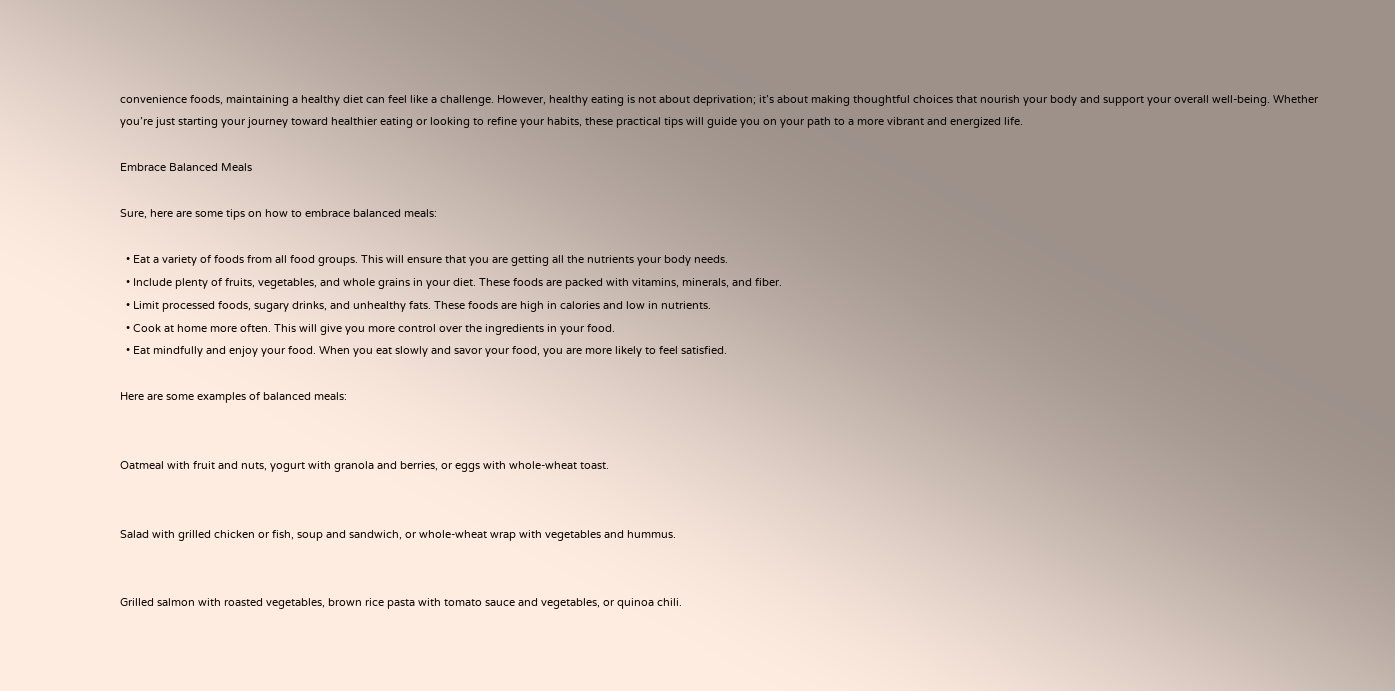convenience foods, maintaining a healthy diet can feel like a challenge. However, healthy eating is not about deprivation; it’s about making thoughtful choices that nourish your body and support your overall well-being. Whether you’re just starting your journey toward healthier eating or looking to refine your habits, these practical tips will guide you on your path to a more vibrant and energized life.

Embrace Balanced Meals

Sure, here are some tips on how to embrace balanced meals:

  • Eat a variety of foods from all food groups. This will ensure that you are getting all the nutrients your body needs.
  • Include plenty of fruits, vegetables, and whole grains in your diet. These foods are packed with vitamins, minerals, and fiber.
  • Limit processed foods, sugary drinks, and unhealthy fats. These foods are high in calories and low in nutrients.
  • Cook at home more often. This will give you more control over the ingredients in your food.
  • Eat mindfully and enjoy your food. When you eat slowly and savor your food, you are more likely to feel satisfied.

Here are some examples of balanced meals:


Oatmeal with fruit and nuts, yogurt with granola and berries, or eggs with whole-wheat toast.


Salad with grilled chicken or fish, soup and sandwich, or whole-wheat wrap with vegetables and hummus.


Grilled salmon with roasted vegetables, brown rice pasta with tomato sauce and vegetables, or quinoa chili.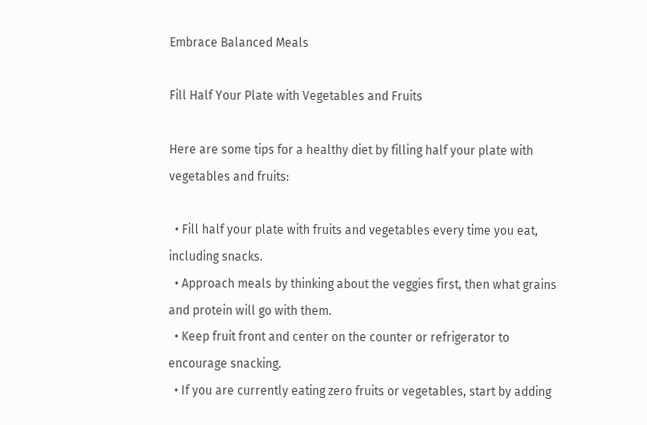Embrace Balanced Meals

Fill Half Your Plate with Vegetables and Fruits

Here are some tips for a healthy diet by filling half your plate with vegetables and fruits:

  • Fill half your plate with fruits and vegetables every time you eat, including snacks.
  • Approach meals by thinking about the veggies first, then what grains and protein will go with them.
  • Keep fruit front and center on the counter or refrigerator to encourage snacking.
  • If you are currently eating zero fruits or vegetables, start by adding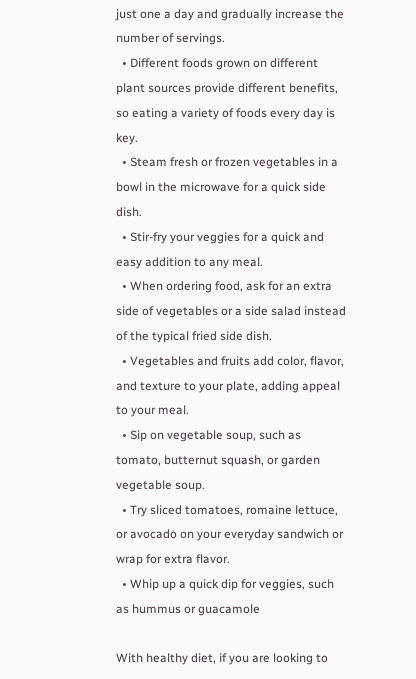just one a day and gradually increase the number of servings.
  • Different foods grown on different plant sources provide different benefits, so eating a variety of foods every day is key.
  • Steam fresh or frozen vegetables in a bowl in the microwave for a quick side dish.
  • Stir-fry your veggies for a quick and easy addition to any meal.
  • When ordering food, ask for an extra side of vegetables or a side salad instead of the typical fried side dish.
  • Vegetables and fruits add color, flavor, and texture to your plate, adding appeal to your meal.
  • Sip on vegetable soup, such as tomato, butternut squash, or garden vegetable soup.
  • Try sliced tomatoes, romaine lettuce, or avocado on your everyday sandwich or wrap for extra flavor.
  • Whip up a quick dip for veggies, such as hummus or guacamole

With healthy diet, if you are looking to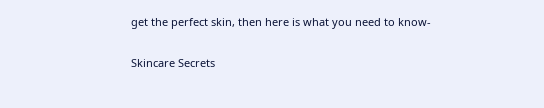get the perfect skin, then here is what you need to know-

Skincare Secrets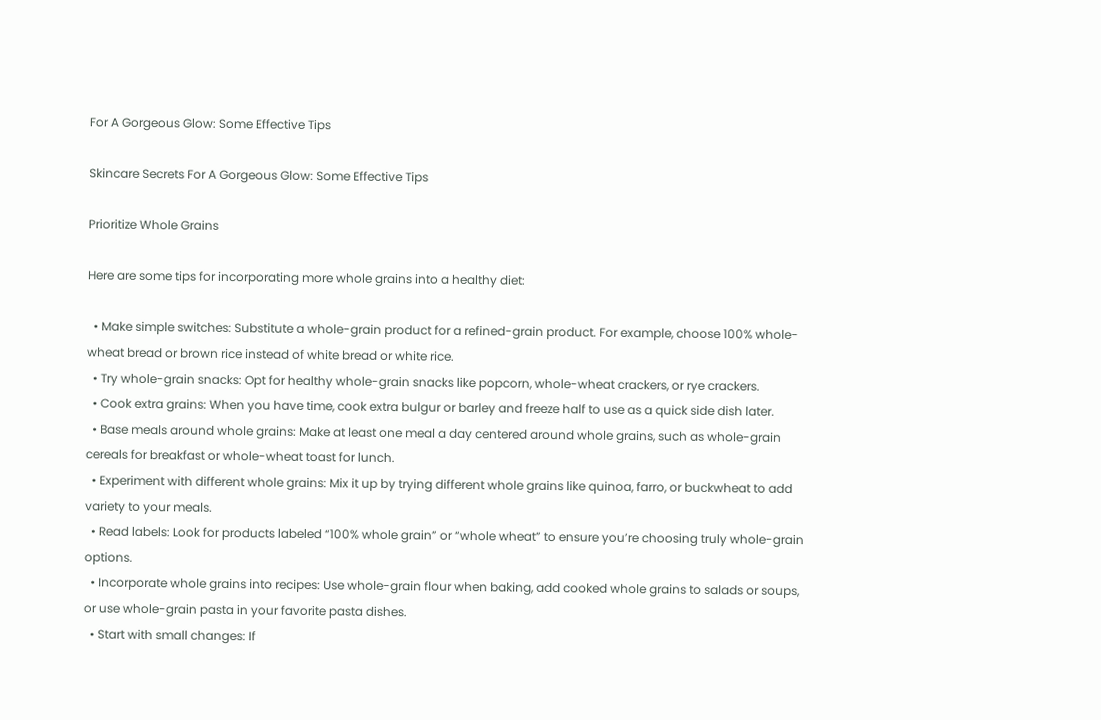For A Gorgeous Glow: Some Effective Tips

Skincare Secrets For A Gorgeous Glow: Some Effective Tips

Prioritize Whole Grains

Here are some tips for incorporating more whole grains into a healthy diet:

  • Make simple switches: Substitute a whole-grain product for a refined-grain product. For example, choose 100% whole-wheat bread or brown rice instead of white bread or white rice.
  • Try whole-grain snacks: Opt for healthy whole-grain snacks like popcorn, whole-wheat crackers, or rye crackers.
  • Cook extra grains: When you have time, cook extra bulgur or barley and freeze half to use as a quick side dish later.
  • Base meals around whole grains: Make at least one meal a day centered around whole grains, such as whole-grain cereals for breakfast or whole-wheat toast for lunch.
  • Experiment with different whole grains: Mix it up by trying different whole grains like quinoa, farro, or buckwheat to add variety to your meals.
  • Read labels: Look for products labeled “100% whole grain” or “whole wheat” to ensure you’re choosing truly whole-grain options.
  • Incorporate whole grains into recipes: Use whole-grain flour when baking, add cooked whole grains to salads or soups, or use whole-grain pasta in your favorite pasta dishes.
  • Start with small changes: If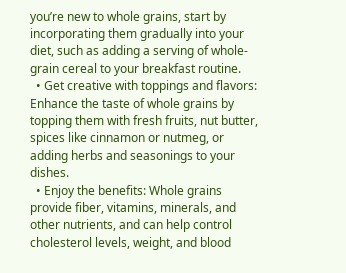you’re new to whole grains, start by incorporating them gradually into your diet, such as adding a serving of whole-grain cereal to your breakfast routine.
  • Get creative with toppings and flavors: Enhance the taste of whole grains by topping them with fresh fruits, nut butter, spices like cinnamon or nutmeg, or adding herbs and seasonings to your dishes.
  • Enjoy the benefits: Whole grains provide fiber, vitamins, minerals, and other nutrients, and can help control cholesterol levels, weight, and blood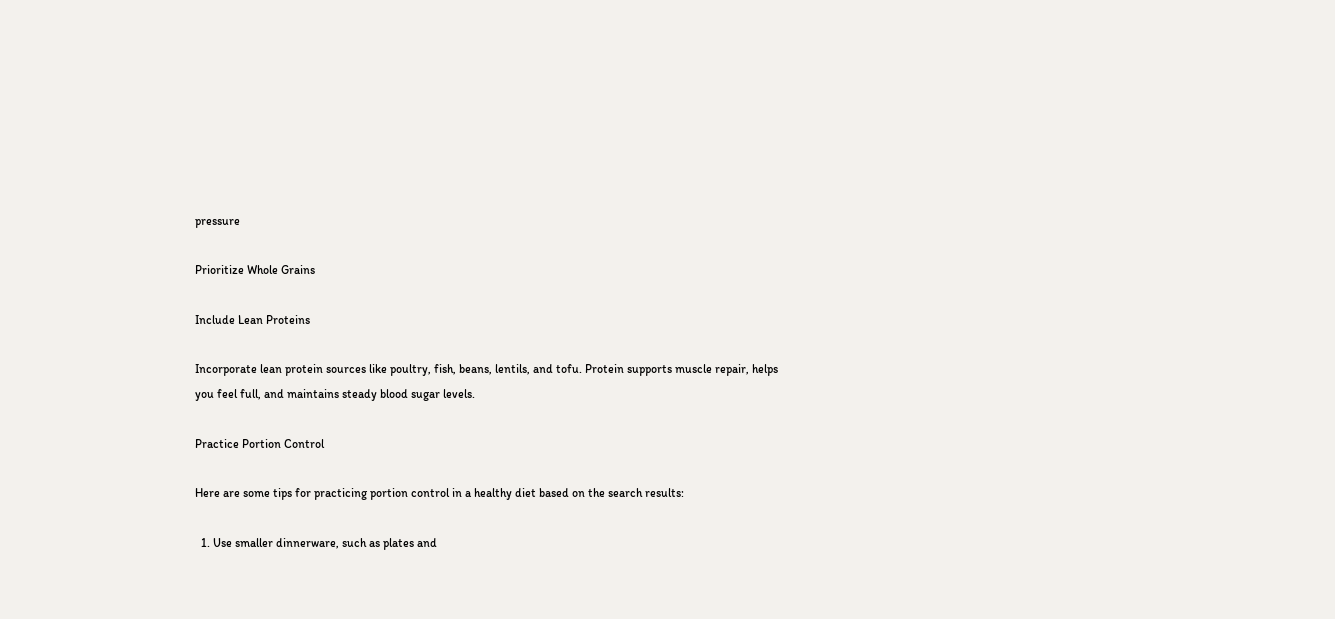pressure

Prioritize Whole Grains

Include Lean Proteins

Incorporate lean protein sources like poultry, fish, beans, lentils, and tofu. Protein supports muscle repair, helps you feel full, and maintains steady blood sugar levels.

Practice Portion Control

Here are some tips for practicing portion control in a healthy diet based on the search results:

  1. Use smaller dinnerware, such as plates and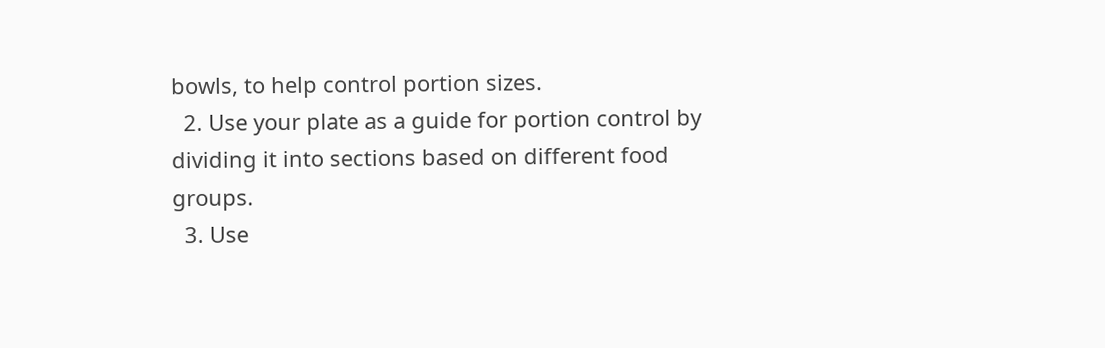bowls, to help control portion sizes.
  2. Use your plate as a guide for portion control by dividing it into sections based on different food groups.
  3. Use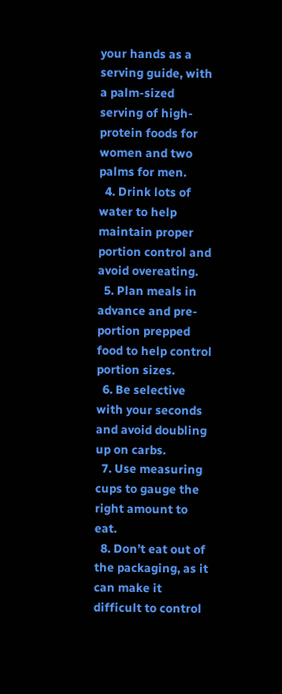your hands as a serving guide, with a palm-sized serving of high-protein foods for women and two palms for men.
  4. Drink lots of water to help maintain proper portion control and avoid overeating.
  5. Plan meals in advance and pre-portion prepped food to help control portion sizes.
  6. Be selective with your seconds and avoid doubling up on carbs.
  7. Use measuring cups to gauge the right amount to eat.
  8. Don’t eat out of the packaging, as it can make it difficult to control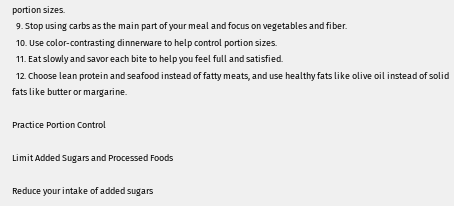portion sizes.
  9. Stop using carbs as the main part of your meal and focus on vegetables and fiber.
  10. Use color-contrasting dinnerware to help control portion sizes.
  11. Eat slowly and savor each bite to help you feel full and satisfied.
  12. Choose lean protein and seafood instead of fatty meats, and use healthy fats like olive oil instead of solid fats like butter or margarine.

Practice Portion Control

Limit Added Sugars and Processed Foods

Reduce your intake of added sugars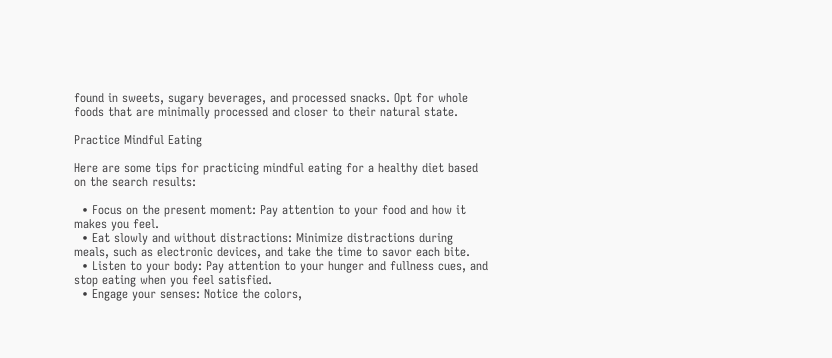found in sweets, sugary beverages, and processed snacks. Opt for whole foods that are minimally processed and closer to their natural state.

Practice Mindful Eating

Here are some tips for practicing mindful eating for a healthy diet based on the search results:

  • Focus on the present moment: Pay attention to your food and how it makes you feel.
  • Eat slowly and without distractions: Minimize distractions during meals, such as electronic devices, and take the time to savor each bite.
  • Listen to your body: Pay attention to your hunger and fullness cues, and stop eating when you feel satisfied.
  • Engage your senses: Notice the colors,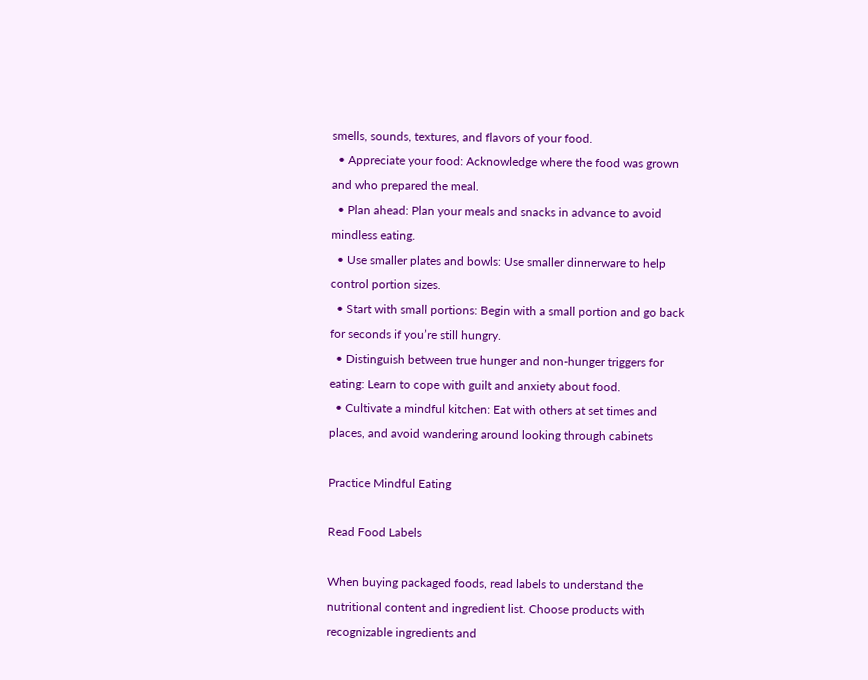smells, sounds, textures, and flavors of your food.
  • Appreciate your food: Acknowledge where the food was grown and who prepared the meal.
  • Plan ahead: Plan your meals and snacks in advance to avoid mindless eating.
  • Use smaller plates and bowls: Use smaller dinnerware to help control portion sizes.
  • Start with small portions: Begin with a small portion and go back for seconds if you’re still hungry.
  • Distinguish between true hunger and non-hunger triggers for eating: Learn to cope with guilt and anxiety about food.
  • Cultivate a mindful kitchen: Eat with others at set times and places, and avoid wandering around looking through cabinets

Practice Mindful Eating

Read Food Labels

When buying packaged foods, read labels to understand the nutritional content and ingredient list. Choose products with recognizable ingredients and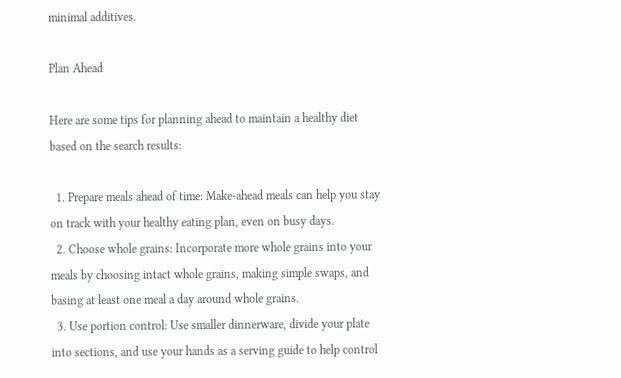minimal additives.

Plan Ahead

Here are some tips for planning ahead to maintain a healthy diet based on the search results:

  1. Prepare meals ahead of time: Make-ahead meals can help you stay on track with your healthy eating plan, even on busy days.
  2. Choose whole grains: Incorporate more whole grains into your meals by choosing intact whole grains, making simple swaps, and basing at least one meal a day around whole grains.
  3. Use portion control: Use smaller dinnerware, divide your plate into sections, and use your hands as a serving guide to help control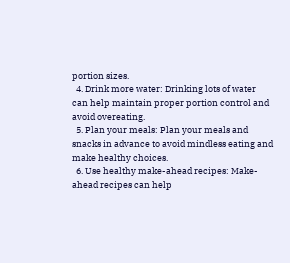portion sizes.
  4. Drink more water: Drinking lots of water can help maintain proper portion control and avoid overeating.
  5. Plan your meals: Plan your meals and snacks in advance to avoid mindless eating and make healthy choices.
  6. Use healthy make-ahead recipes: Make-ahead recipes can help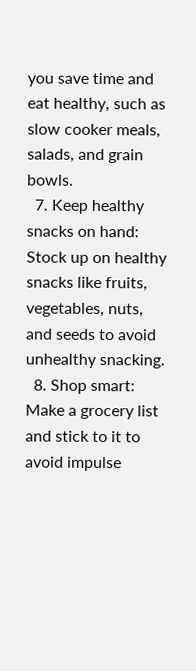you save time and eat healthy, such as slow cooker meals, salads, and grain bowls.
  7. Keep healthy snacks on hand: Stock up on healthy snacks like fruits, vegetables, nuts, and seeds to avoid unhealthy snacking.
  8. Shop smart: Make a grocery list and stick to it to avoid impulse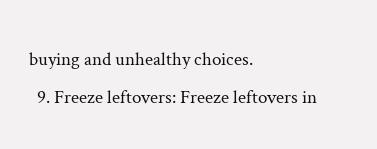buying and unhealthy choices.
  9. Freeze leftovers: Freeze leftovers in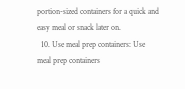portion-sized containers for a quick and easy meal or snack later on.
  10. Use meal prep containers: Use meal prep containers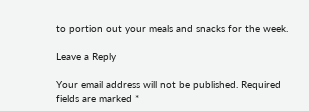to portion out your meals and snacks for the week.

Leave a Reply

Your email address will not be published. Required fields are marked *